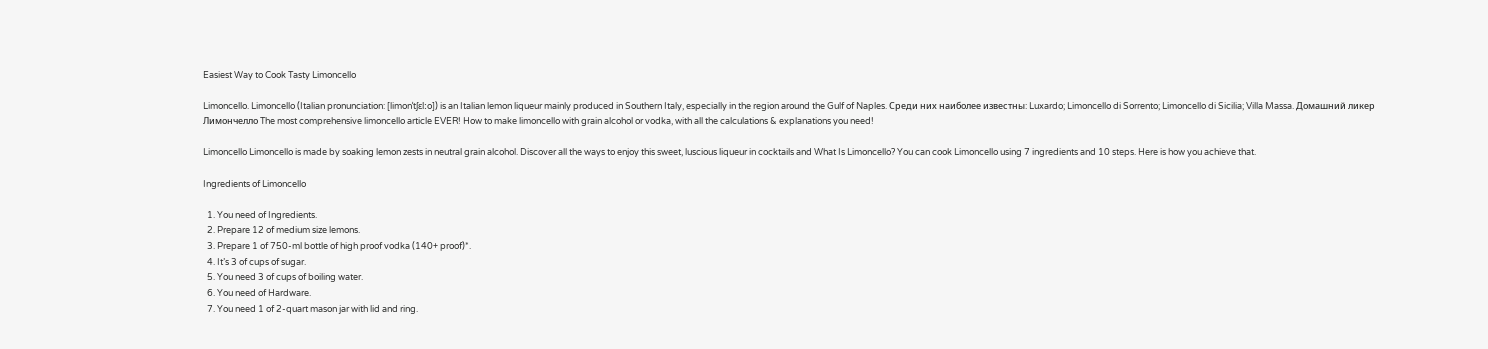Easiest Way to Cook Tasty Limoncello

Limoncello. Limoncello (Italian pronunciation: [limonˈtʃɛlːo]) is an Italian lemon liqueur mainly produced in Southern Italy, especially in the region around the Gulf of Naples. Среди них наиболее известны: Luxardo; Limoncello di Sorrento; Limoncello di Sicilia; Villa Massa. Домашний ликер Лимончелло The most comprehensive limoncello article EVER! How to make limoncello with grain alcohol or vodka, with all the calculations & explanations you need!

Limoncello Limoncello is made by soaking lemon zests in neutral grain alcohol. Discover all the ways to enjoy this sweet, luscious liqueur in cocktails and What Is Limoncello? You can cook Limoncello using 7 ingredients and 10 steps. Here is how you achieve that.

Ingredients of Limoncello

  1. You need of Ingredients.
  2. Prepare 12 of medium size lemons.
  3. Prepare 1 of 750-ml bottle of high proof vodka (140+ proof)*.
  4. It’s 3 of cups of sugar.
  5. You need 3 of cups of boiling water.
  6. You need of Hardware.
  7. You need 1 of 2-quart mason jar with lid and ring.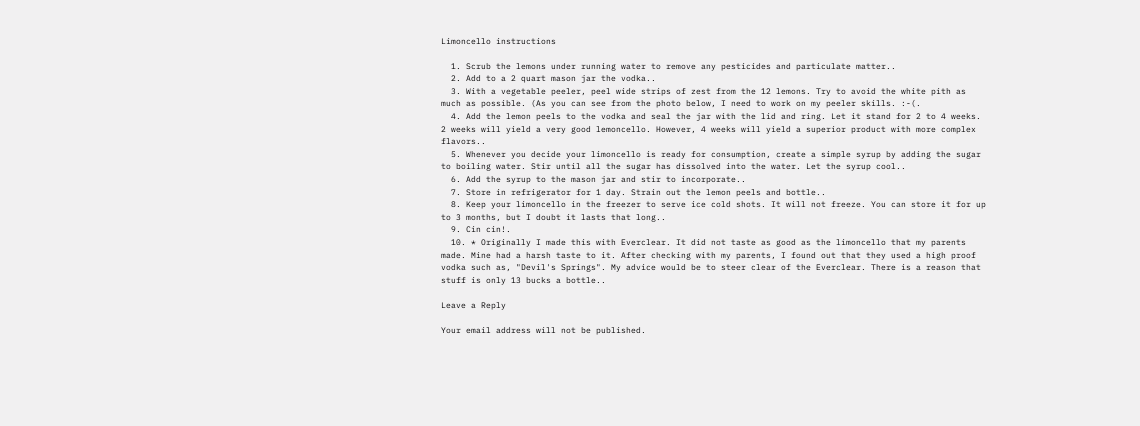Limoncello instructions

  1. Scrub the lemons under running water to remove any pesticides and particulate matter..
  2. Add to a 2 quart mason jar the vodka..
  3. With a vegetable peeler, peel wide strips of zest from the 12 lemons. Try to avoid the white pith as much as possible. (As you can see from the photo below, I need to work on my peeler skills. :-(.
  4. Add the lemon peels to the vodka and seal the jar with the lid and ring. Let it stand for 2 to 4 weeks. 2 weeks will yield a very good lemoncello. However, 4 weeks will yield a superior product with more complex flavors..
  5. Whenever you decide your limoncello is ready for consumption, create a simple syrup by adding the sugar to boiling water. Stir until all the sugar has dissolved into the water. Let the syrup cool..
  6. Add the syrup to the mason jar and stir to incorporate..
  7. Store in refrigerator for 1 day. Strain out the lemon peels and bottle..
  8. Keep your limoncello in the freezer to serve ice cold shots. It will not freeze. You can store it for up to 3 months, but I doubt it lasts that long..
  9. Cin cin!.
  10. * Originally I made this with Everclear. It did not taste as good as the limoncello that my parents made. Mine had a harsh taste to it. After checking with my parents, I found out that they used a high proof vodka such as, "Devil's Springs". My advice would be to steer clear of the Everclear. There is a reason that stuff is only 13 bucks a bottle..

Leave a Reply

Your email address will not be published.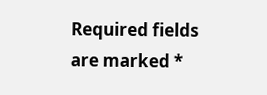Required fields are marked *